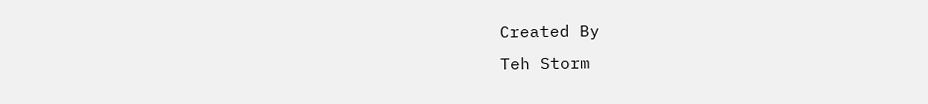Created By
Teh Storm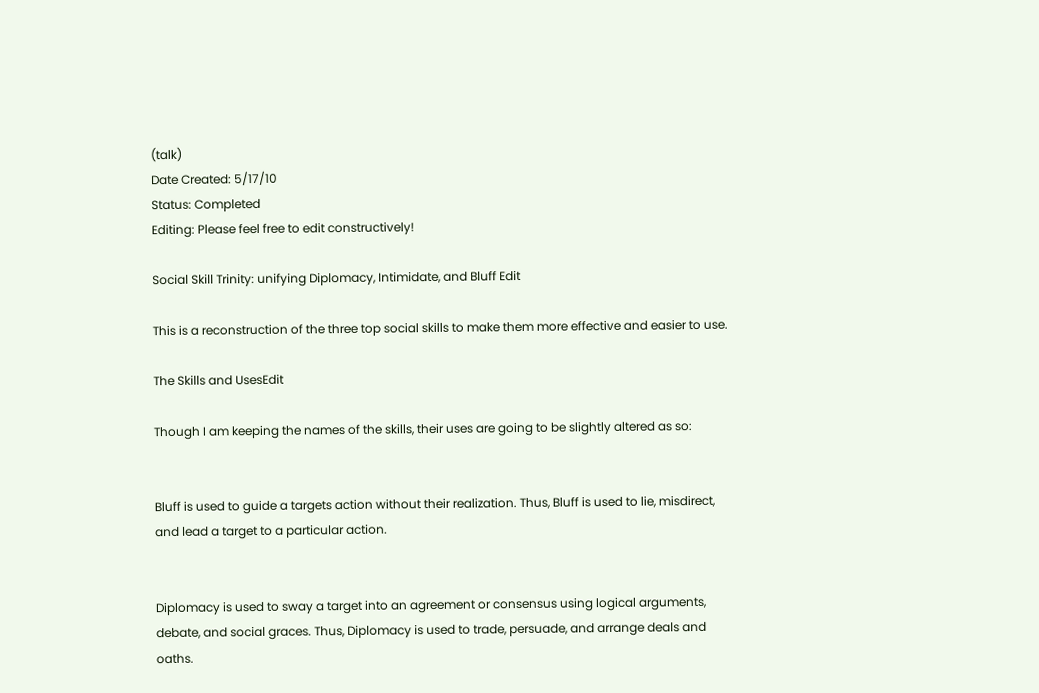(talk)
Date Created: 5/17/10
Status: Completed
Editing: Please feel free to edit constructively!

Social Skill Trinity: unifying Diplomacy, Intimidate, and Bluff Edit

This is a reconstruction of the three top social skills to make them more effective and easier to use.

The Skills and UsesEdit

Though I am keeping the names of the skills, their uses are going to be slightly altered as so:


Bluff is used to guide a targets action without their realization. Thus, Bluff is used to lie, misdirect, and lead a target to a particular action.


Diplomacy is used to sway a target into an agreement or consensus using logical arguments, debate, and social graces. Thus, Diplomacy is used to trade, persuade, and arrange deals and oaths.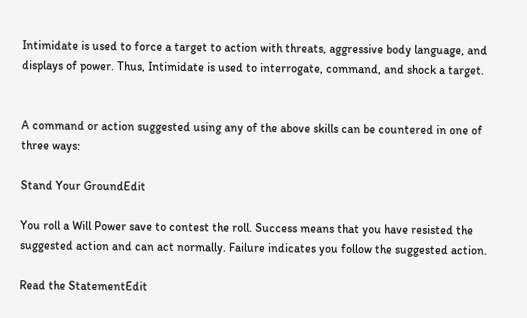Intimidate is used to force a target to action with threats, aggressive body language, and displays of power. Thus, Intimidate is used to interrogate, command, and shock a target.


A command or action suggested using any of the above skills can be countered in one of three ways:

Stand Your GroundEdit

You roll a Will Power save to contest the roll. Success means that you have resisted the suggested action and can act normally. Failure indicates you follow the suggested action.

Read the StatementEdit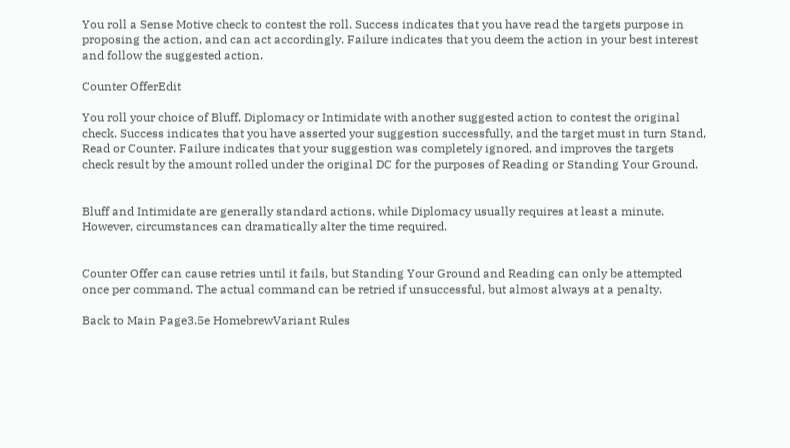You roll a Sense Motive check to contest the roll. Success indicates that you have read the targets purpose in proposing the action, and can act accordingly. Failure indicates that you deem the action in your best interest and follow the suggested action.

Counter OfferEdit

You roll your choice of Bluff, Diplomacy or Intimidate with another suggested action to contest the original check. Success indicates that you have asserted your suggestion successfully, and the target must in turn Stand, Read or Counter. Failure indicates that your suggestion was completely ignored, and improves the targets check result by the amount rolled under the original DC for the purposes of Reading or Standing Your Ground.


Bluff and Intimidate are generally standard actions, while Diplomacy usually requires at least a minute. However, circumstances can dramatically alter the time required.


Counter Offer can cause retries until it fails, but Standing Your Ground and Reading can only be attempted once per command. The actual command can be retried if unsuccessful, but almost always at a penalty.

Back to Main Page3.5e HomebrewVariant Rules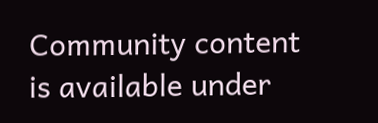Community content is available under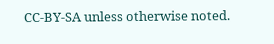CC-BY-SA unless otherwise noted.